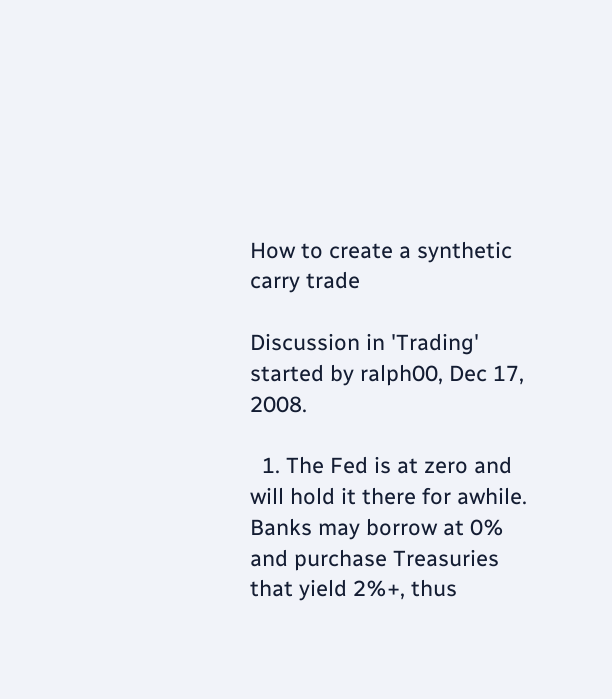How to create a synthetic carry trade

Discussion in 'Trading' started by ralph00, Dec 17, 2008.

  1. The Fed is at zero and will hold it there for awhile. Banks may borrow at 0% and purchase Treasuries that yield 2%+, thus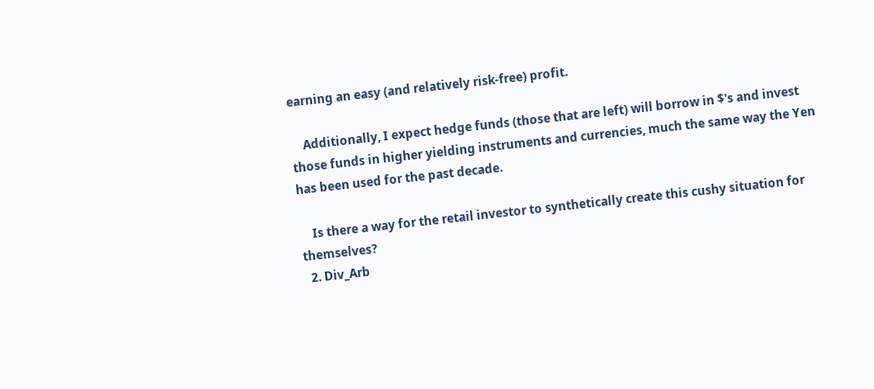earning an easy (and relatively risk-free) profit.

    Additionally, I expect hedge funds (those that are left) will borrow in $'s and invest those funds in higher yielding instruments and currencies, much the same way the Yen has been used for the past decade.

    Is there a way for the retail investor to synthetically create this cushy situation for themselves?
  2. Div_Arb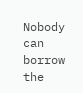Nobody can borrow the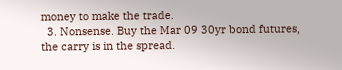money to make the trade.
  3. Nonsense. Buy the Mar 09 30yr bond futures, the carry is in the spread.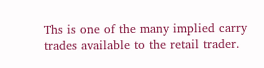Ths is one of the many implied carry trades available to the retail trader.